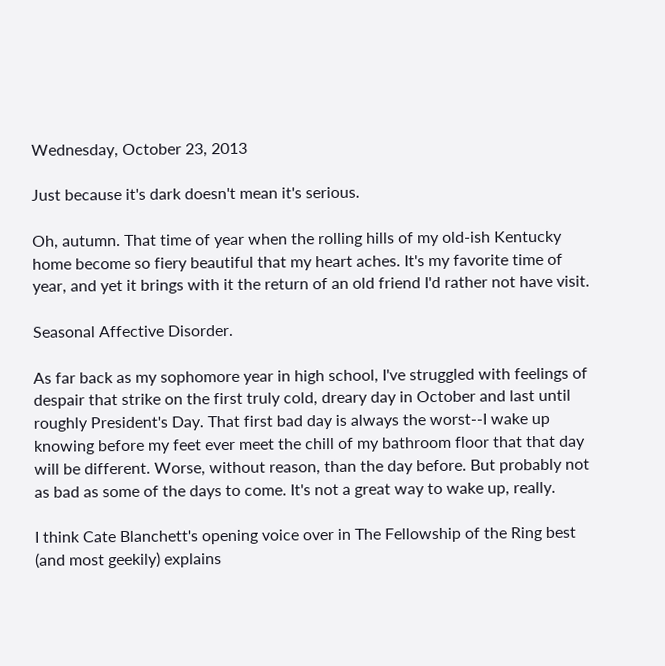Wednesday, October 23, 2013

Just because it's dark doesn't mean it's serious.

Oh, autumn. That time of year when the rolling hills of my old-ish Kentucky home become so fiery beautiful that my heart aches. It's my favorite time of year, and yet it brings with it the return of an old friend I'd rather not have visit.

Seasonal Affective Disorder.

As far back as my sophomore year in high school, I've struggled with feelings of despair that strike on the first truly cold, dreary day in October and last until roughly President's Day. That first bad day is always the worst--I wake up knowing before my feet ever meet the chill of my bathroom floor that that day will be different. Worse, without reason, than the day before. But probably not as bad as some of the days to come. It's not a great way to wake up, really.

I think Cate Blanchett's opening voice over in The Fellowship of the Ring best (and most geekily) explains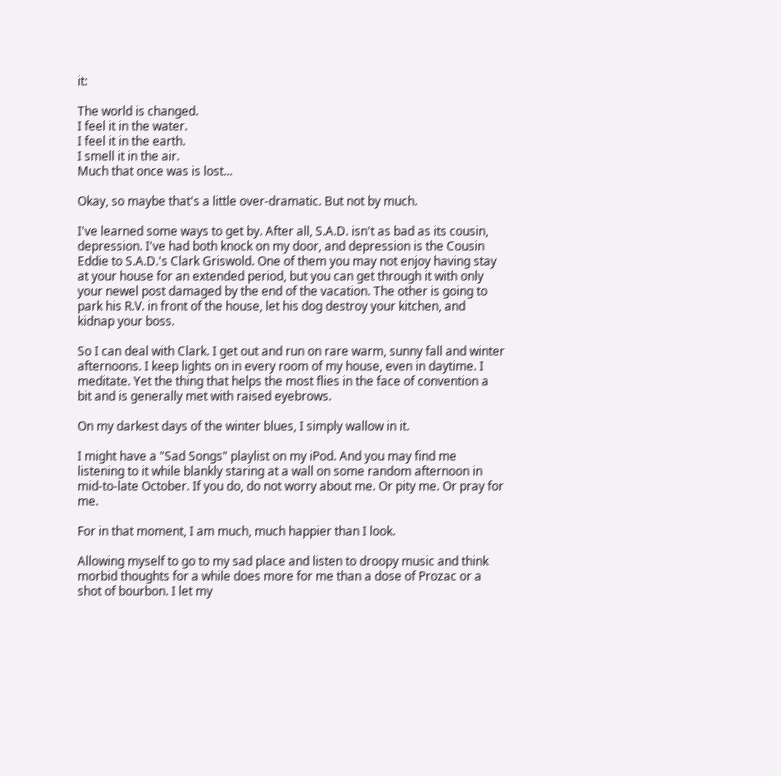it:

The world is changed.
I feel it in the water.
I feel it in the earth.
I smell it in the air.
Much that once was is lost...

Okay, so maybe that's a little over-dramatic. But not by much.

I've learned some ways to get by. After all, S.A.D. isn't as bad as its cousin, depression. I've had both knock on my door, and depression is the Cousin Eddie to S.A.D.'s Clark Griswold. One of them you may not enjoy having stay at your house for an extended period, but you can get through it with only your newel post damaged by the end of the vacation. The other is going to park his R.V. in front of the house, let his dog destroy your kitchen, and kidnap your boss.

So I can deal with Clark. I get out and run on rare warm, sunny fall and winter afternoons. I keep lights on in every room of my house, even in daytime. I meditate. Yet the thing that helps the most flies in the face of convention a bit and is generally met with raised eyebrows.

On my darkest days of the winter blues, I simply wallow in it.

I might have a "Sad Songs" playlist on my iPod. And you may find me listening to it while blankly staring at a wall on some random afternoon in mid-to-late October. If you do, do not worry about me. Or pity me. Or pray for me.

For in that moment, I am much, much happier than I look.

Allowing myself to go to my sad place and listen to droopy music and think morbid thoughts for a while does more for me than a dose of Prozac or a shot of bourbon. I let my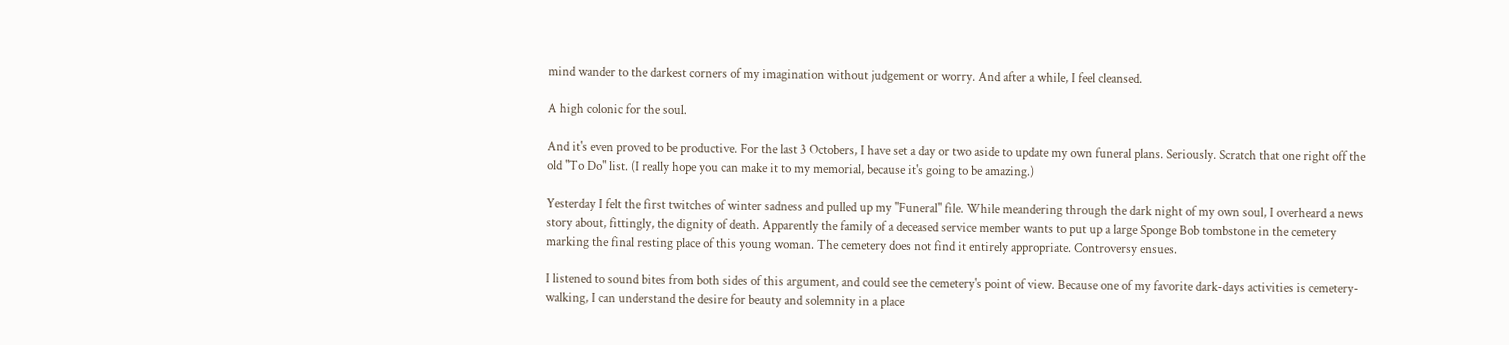mind wander to the darkest corners of my imagination without judgement or worry. And after a while, I feel cleansed.

A high colonic for the soul.

And it's even proved to be productive. For the last 3 Octobers, I have set a day or two aside to update my own funeral plans. Seriously. Scratch that one right off the old "To Do" list. (I really hope you can make it to my memorial, because it's going to be amazing.)

Yesterday I felt the first twitches of winter sadness and pulled up my "Funeral" file. While meandering through the dark night of my own soul, I overheard a news story about, fittingly, the dignity of death. Apparently the family of a deceased service member wants to put up a large Sponge Bob tombstone in the cemetery marking the final resting place of this young woman. The cemetery does not find it entirely appropriate. Controversy ensues.

I listened to sound bites from both sides of this argument, and could see the cemetery's point of view. Because one of my favorite dark-days activities is cemetery-walking, I can understand the desire for beauty and solemnity in a place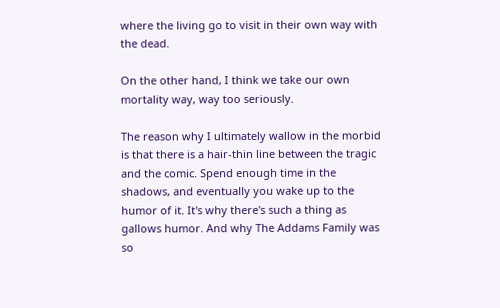where the living go to visit in their own way with the dead.

On the other hand, I think we take our own mortality way, way too seriously.

The reason why I ultimately wallow in the morbid is that there is a hair-thin line between the tragic and the comic. Spend enough time in the shadows, and eventually you wake up to the humor of it. It's why there's such a thing as gallows humor. And why The Addams Family was so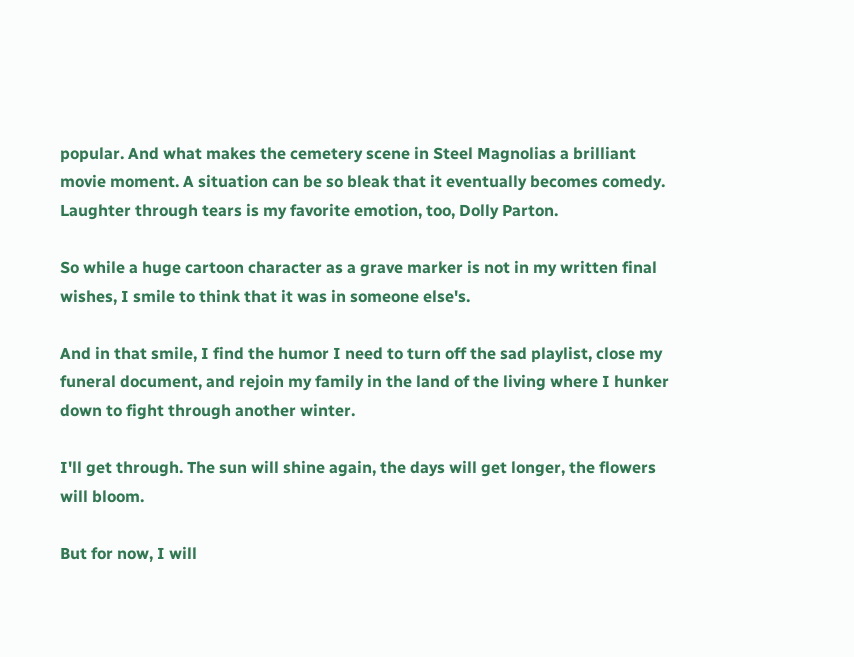popular. And what makes the cemetery scene in Steel Magnolias a brilliant movie moment. A situation can be so bleak that it eventually becomes comedy. Laughter through tears is my favorite emotion, too, Dolly Parton.

So while a huge cartoon character as a grave marker is not in my written final wishes, I smile to think that it was in someone else's.

And in that smile, I find the humor I need to turn off the sad playlist, close my funeral document, and rejoin my family in the land of the living where I hunker down to fight through another winter.

I'll get through. The sun will shine again, the days will get longer, the flowers will bloom.

But for now, I will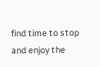find time to stop and enjoy the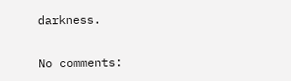darkness.

No comments: